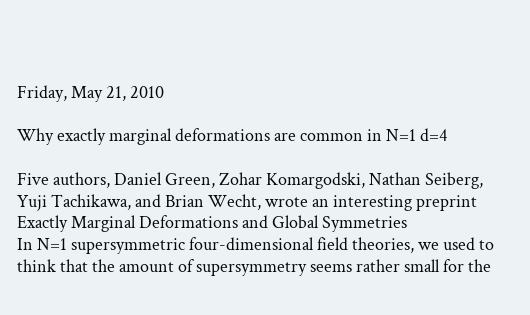Friday, May 21, 2010

Why exactly marginal deformations are common in N=1 d=4

Five authors, Daniel Green, Zohar Komargodski, Nathan Seiberg, Yuji Tachikawa, and Brian Wecht, wrote an interesting preprint
Exactly Marginal Deformations and Global Symmetries
In N=1 supersymmetric four-dimensional field theories, we used to think that the amount of supersymmetry seems rather small for the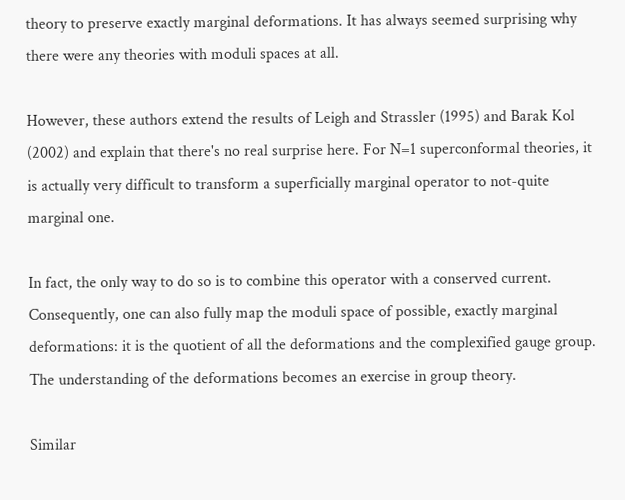theory to preserve exactly marginal deformations. It has always seemed surprising why there were any theories with moduli spaces at all.

However, these authors extend the results of Leigh and Strassler (1995) and Barak Kol (2002) and explain that there's no real surprise here. For N=1 superconformal theories, it is actually very difficult to transform a superficially marginal operator to not-quite marginal one.

In fact, the only way to do so is to combine this operator with a conserved current. Consequently, one can also fully map the moduli space of possible, exactly marginal deformations: it is the quotient of all the deformations and the complexified gauge group. The understanding of the deformations becomes an exercise in group theory.

Similar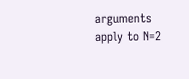arguments apply to N=2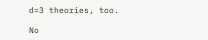d=3 theories, too.

No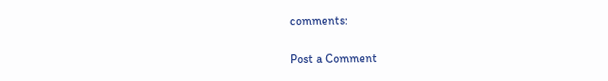comments:

Post a Comment